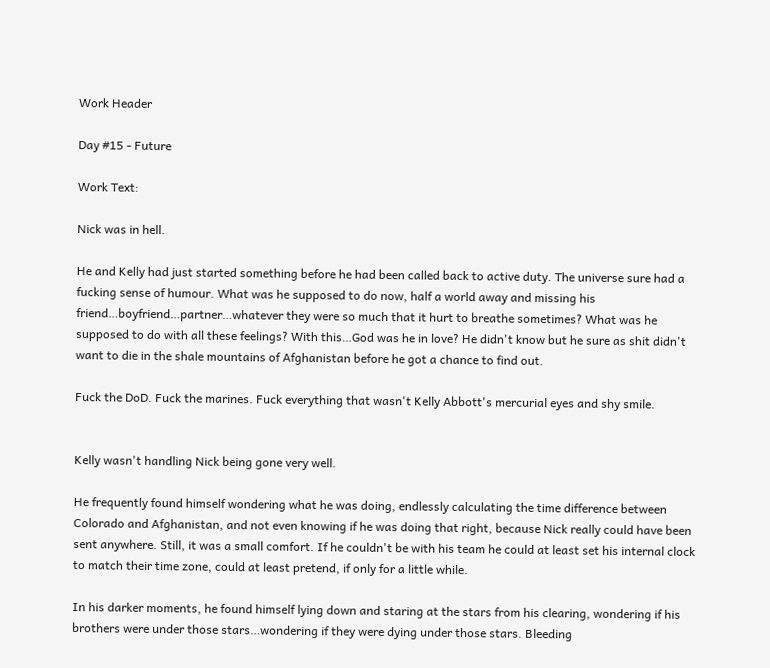Work Header

Day #15 - Future

Work Text:

Nick was in hell.

He and Kelly had just started something before he had been called back to active duty. The universe sure had a fucking sense of humour. What was he supposed to do now, half a world away and missing his friend…boyfriend…partner…whatever they were so much that it hurt to breathe sometimes? What was he supposed to do with all these feelings? With this…God was he in love? He didn't know but he sure as shit didn't want to die in the shale mountains of Afghanistan before he got a chance to find out.

Fuck the DoD. Fuck the marines. Fuck everything that wasn't Kelly Abbott's mercurial eyes and shy smile.


Kelly wasn't handling Nick being gone very well.

He frequently found himself wondering what he was doing, endlessly calculating the time difference between Colorado and Afghanistan, and not even knowing if he was doing that right, because Nick really could have been sent anywhere. Still, it was a small comfort. If he couldn't be with his team he could at least set his internal clock to match their time zone, could at least pretend, if only for a little while.

In his darker moments, he found himself lying down and staring at the stars from his clearing, wondering if his brothers were under those stars…wondering if they were dying under those stars. Bleeding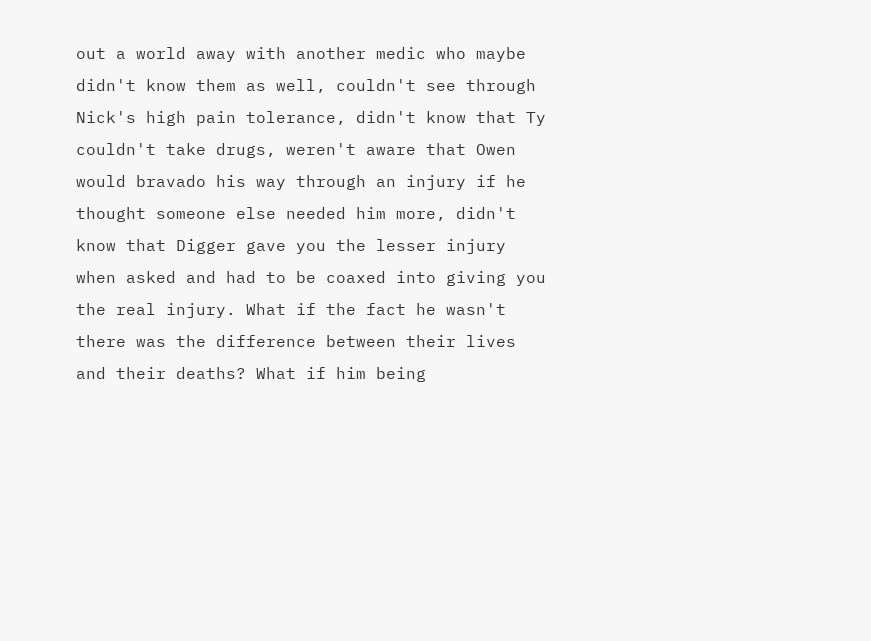out a world away with another medic who maybe didn't know them as well, couldn't see through Nick's high pain tolerance, didn't know that Ty couldn't take drugs, weren't aware that Owen would bravado his way through an injury if he thought someone else needed him more, didn't know that Digger gave you the lesser injury when asked and had to be coaxed into giving you the real injury. What if the fact he wasn't there was the difference between their lives and their deaths? What if him being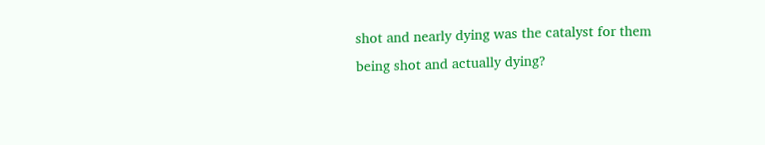shot and nearly dying was the catalyst for them being shot and actually dying?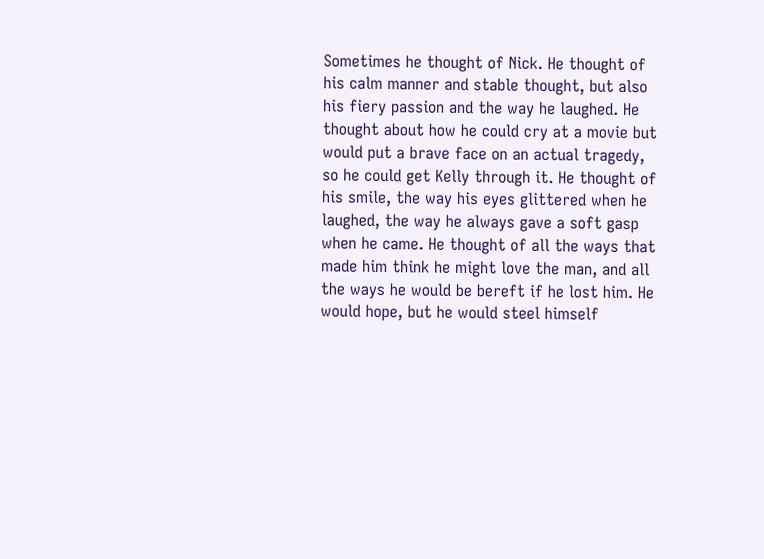Sometimes he thought of Nick. He thought of his calm manner and stable thought, but also his fiery passion and the way he laughed. He thought about how he could cry at a movie but would put a brave face on an actual tragedy, so he could get Kelly through it. He thought of his smile, the way his eyes glittered when he laughed, the way he always gave a soft gasp when he came. He thought of all the ways that made him think he might love the man, and all the ways he would be bereft if he lost him. He would hope, but he would steel himself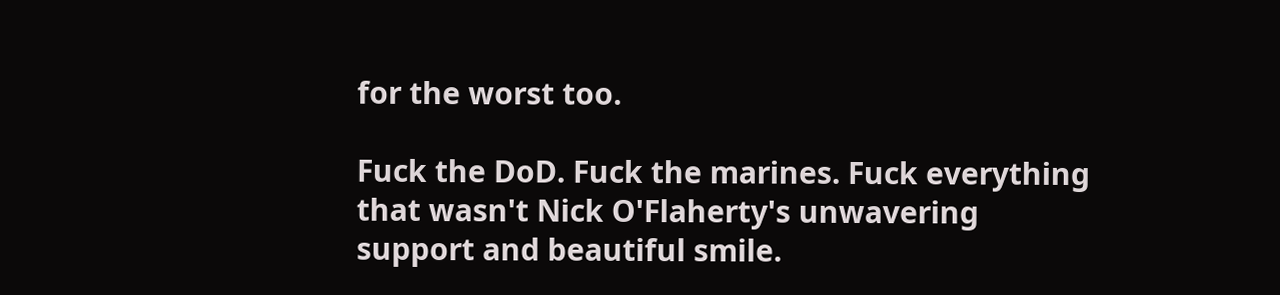for the worst too.

Fuck the DoD. Fuck the marines. Fuck everything that wasn't Nick O'Flaherty's unwavering support and beautiful smile.